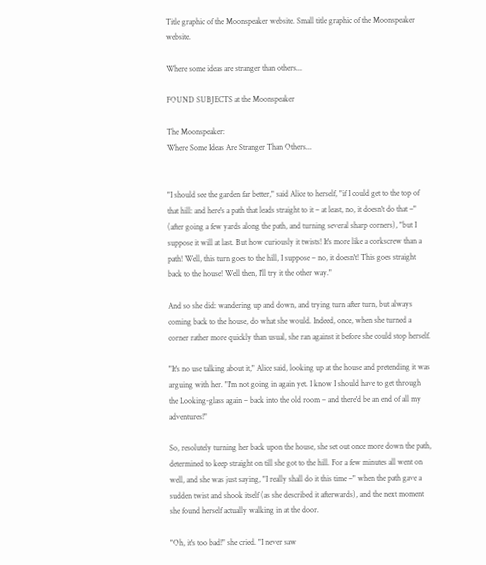Title graphic of the Moonspeaker website. Small title graphic of the Moonspeaker website.

Where some ideas are stranger than others...

FOUND SUBJECTS at the Moonspeaker

The Moonspeaker:
Where Some Ideas Are Stranger Than Others...


"I should see the garden far better," said Alice to herself, "if I could get to the top of that hill: and here's a path that leads straight to it – at least, no, it doesn't do that –" (after going a few yards along the path, and turning several sharp corners), "but I suppose it will at last. But how curiously it twists! It's more like a corkscrew than a path! Well, this turn goes to the hill, I suppose – no, it doesn't! This goes straight back to the house! Well then, I'll try it the other way."

And so she did: wandering up and down, and trying turn after turn, but always coming back to the house, do what she would. Indeed, once, when she turned a corner rather more quickly than usual, she ran against it before she could stop herself.

"It's no use talking about it," Alice said, looking up at the house and pretending it was arguing with her. "I'm not going in again yet. I know I should have to get through the Looking-glass again – back into the old room – and there'd be an end of all my adventures!"

So, resolutely turning her back upon the house, she set out once more down the path, determined to keep straight on till she got to the hill. For a few minutes all went on well, and she was just saying, "I really shall do it this time –" when the path gave a sudden twist and shook itself (as she described it afterwards), and the next moment she found herself actually walking in at the door.

"Oh, it's too bad!" she cried. "I never saw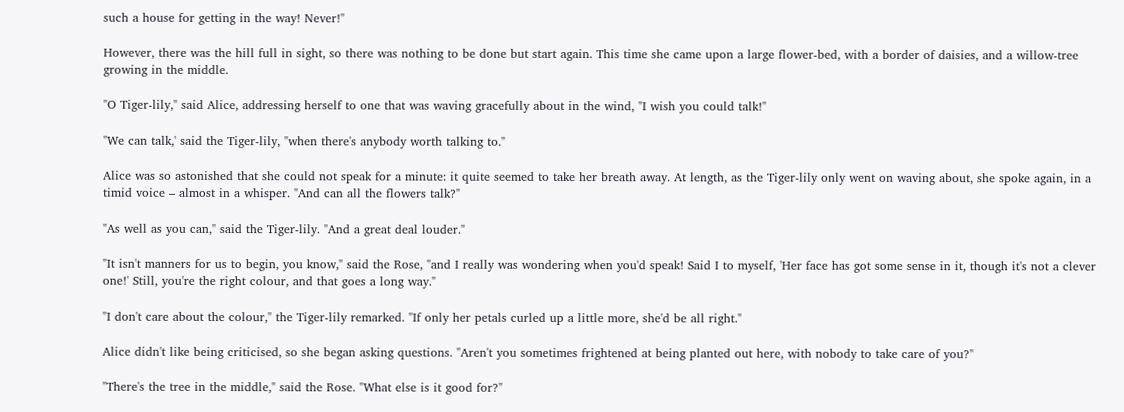such a house for getting in the way! Never!"

However, there was the hill full in sight, so there was nothing to be done but start again. This time she came upon a large flower-bed, with a border of daisies, and a willow-tree growing in the middle.

"O Tiger-lily," said Alice, addressing herself to one that was waving gracefully about in the wind, "I wish you could talk!"

"We can talk,' said the Tiger-lily, "when there's anybody worth talking to."

Alice was so astonished that she could not speak for a minute: it quite seemed to take her breath away. At length, as the Tiger-lily only went on waving about, she spoke again, in a timid voice – almost in a whisper. "And can all the flowers talk?"

"As well as you can," said the Tiger-lily. "And a great deal louder."

"It isn't manners for us to begin, you know," said the Rose, "and I really was wondering when you'd speak! Said I to myself, 'Her face has got some sense in it, though it's not a clever one!' Still, you're the right colour, and that goes a long way."

"I don't care about the colour," the Tiger-lily remarked. "If only her petals curled up a little more, she'd be all right."

Alice didn't like being criticised, so she began asking questions. "Aren't you sometimes frightened at being planted out here, with nobody to take care of you?"

"There's the tree in the middle," said the Rose. "What else is it good for?"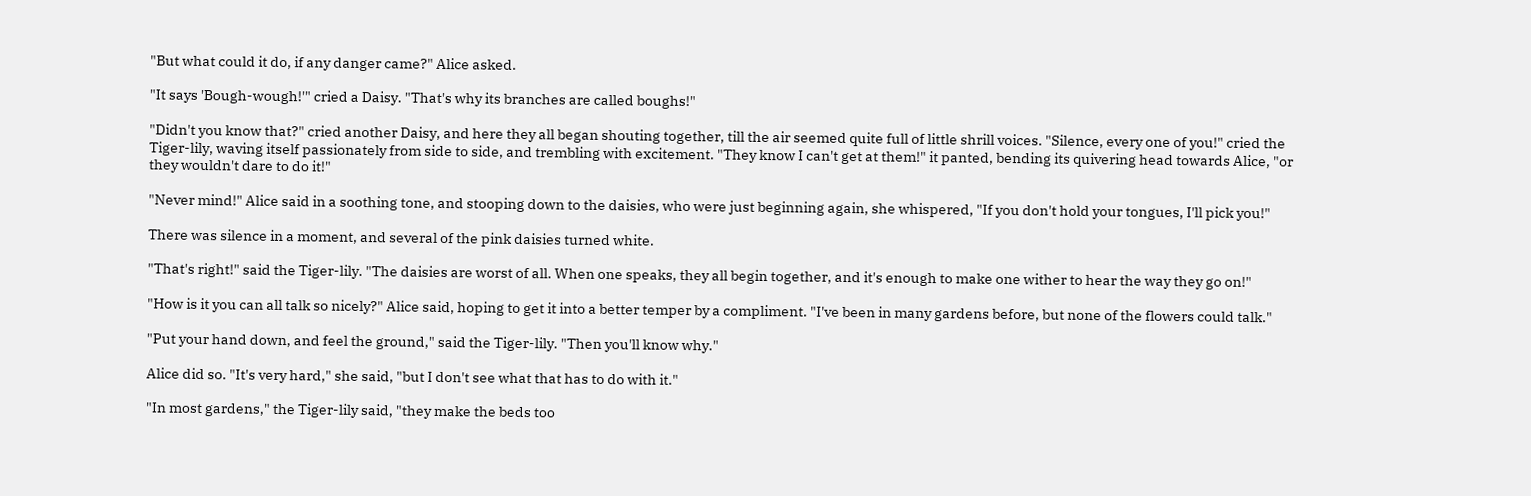"But what could it do, if any danger came?" Alice asked.

"It says 'Bough-wough!'" cried a Daisy. "That's why its branches are called boughs!"

"Didn't you know that?" cried another Daisy, and here they all began shouting together, till the air seemed quite full of little shrill voices. "Silence, every one of you!" cried the Tiger-lily, waving itself passionately from side to side, and trembling with excitement. "They know I can't get at them!" it panted, bending its quivering head towards Alice, "or they wouldn't dare to do it!"

"Never mind!" Alice said in a soothing tone, and stooping down to the daisies, who were just beginning again, she whispered, "If you don't hold your tongues, I'll pick you!"

There was silence in a moment, and several of the pink daisies turned white.

"That's right!" said the Tiger-lily. "The daisies are worst of all. When one speaks, they all begin together, and it's enough to make one wither to hear the way they go on!"

"How is it you can all talk so nicely?" Alice said, hoping to get it into a better temper by a compliment. "I've been in many gardens before, but none of the flowers could talk."

"Put your hand down, and feel the ground," said the Tiger-lily. "Then you'll know why."

Alice did so. "It's very hard," she said, "but I don't see what that has to do with it."

"In most gardens," the Tiger-lily said, "they make the beds too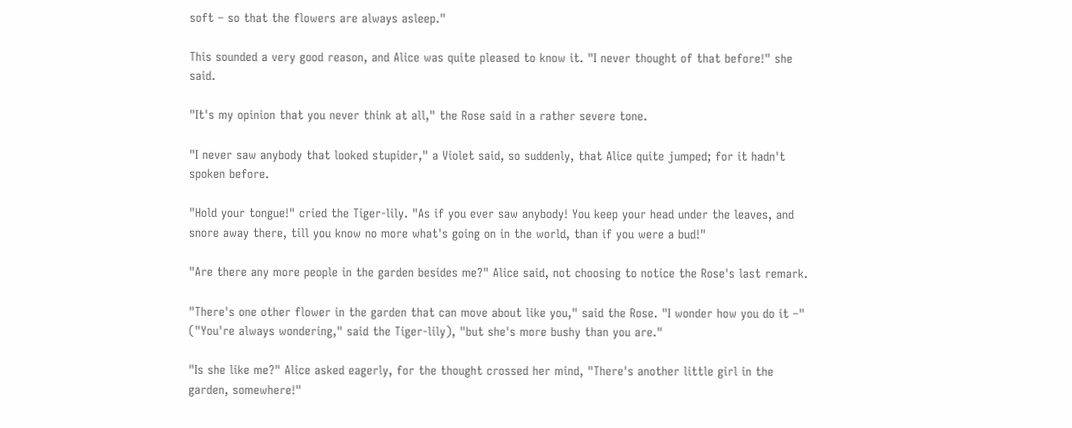soft – so that the flowers are always asleep."

This sounded a very good reason, and Alice was quite pleased to know it. "I never thought of that before!" she said.

"It's my opinion that you never think at all," the Rose said in a rather severe tone.

"I never saw anybody that looked stupider," a Violet said, so suddenly, that Alice quite jumped; for it hadn't spoken before.

"Hold your tongue!" cried the Tiger-lily. "As if you ever saw anybody! You keep your head under the leaves, and snore away there, till you know no more what's going on in the world, than if you were a bud!"

"Are there any more people in the garden besides me?" Alice said, not choosing to notice the Rose's last remark.

"There's one other flower in the garden that can move about like you," said the Rose. "I wonder how you do it –" ("You're always wondering," said the Tiger-lily), "but she's more bushy than you are."

"Is she like me?" Alice asked eagerly, for the thought crossed her mind, "There's another little girl in the garden, somewhere!"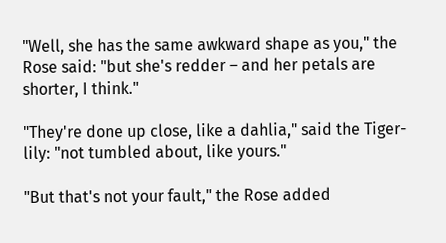"Well, she has the same awkward shape as you," the Rose said: "but she's redder – and her petals are shorter, I think."

"They're done up close, like a dahlia," said the Tiger-lily: "not tumbled about, like yours."

"But that's not your fault," the Rose added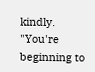kindly. "You're beginning to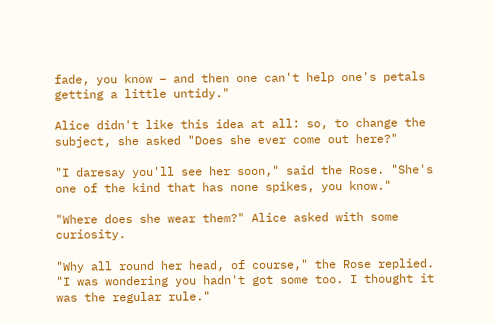fade, you know – and then one can't help one's petals getting a little untidy."

Alice didn't like this idea at all: so, to change the subject, she asked "Does she ever come out here?"

"I daresay you'll see her soon," said the Rose. "She's one of the kind that has none spikes, you know."

"Where does she wear them?" Alice asked with some curiosity.

"Why all round her head, of course," the Rose replied. "I was wondering you hadn't got some too. I thought it was the regular rule."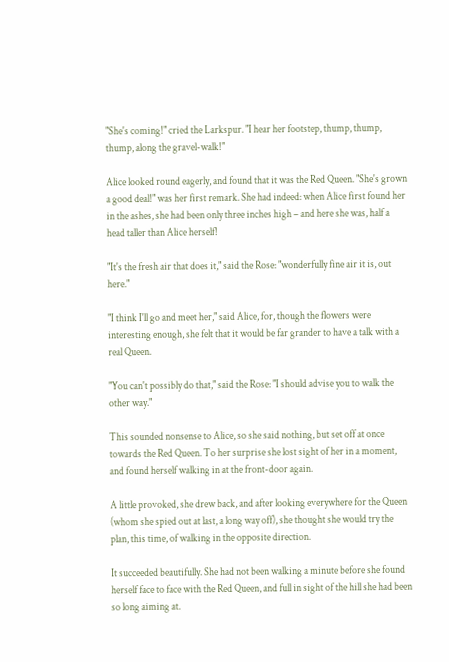"She's coming!" cried the Larkspur. "I hear her footstep, thump, thump, thump, along the gravel-walk!"

Alice looked round eagerly, and found that it was the Red Queen. "She's grown a good deal!" was her first remark. She had indeed: when Alice first found her in the ashes, she had been only three inches high – and here she was, half a head taller than Alice herself!

"It's the fresh air that does it," said the Rose: "wonderfully fine air it is, out here."

"I think I'll go and meet her," said Alice, for, though the flowers were interesting enough, she felt that it would be far grander to have a talk with a real Queen.

"You can't possibly do that," said the Rose: "I should advise you to walk the other way."

This sounded nonsense to Alice, so she said nothing, but set off at once towards the Red Queen. To her surprise she lost sight of her in a moment, and found herself walking in at the front-door again.

A little provoked, she drew back, and after looking everywhere for the Queen (whom she spied out at last, a long way off), she thought she would try the plan, this time, of walking in the opposite direction.

It succeeded beautifully. She had not been walking a minute before she found herself face to face with the Red Queen, and full in sight of the hill she had been so long aiming at.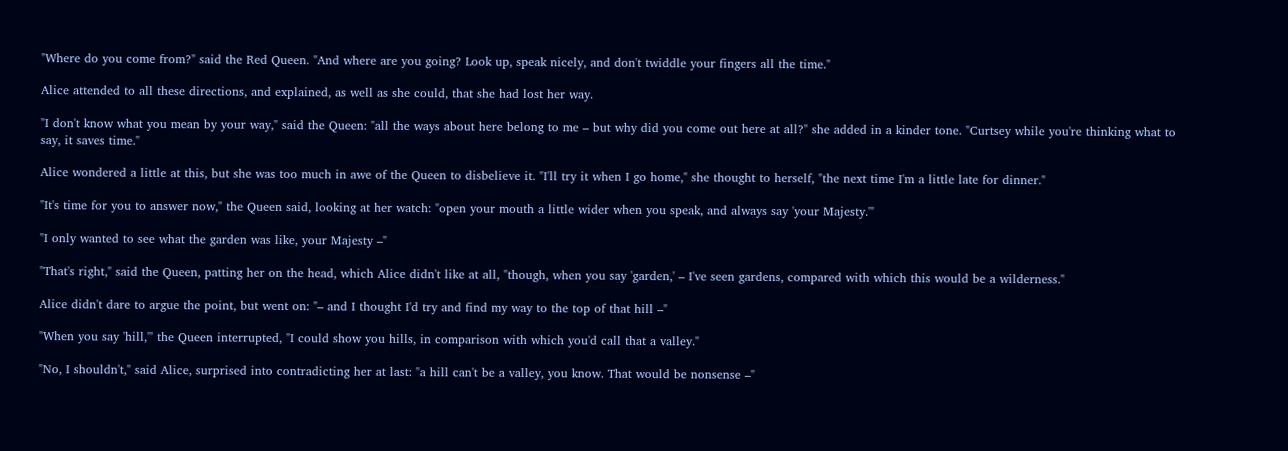"Where do you come from?" said the Red Queen. "And where are you going? Look up, speak nicely, and don't twiddle your fingers all the time."

Alice attended to all these directions, and explained, as well as she could, that she had lost her way.

"I don't know what you mean by your way," said the Queen: "all the ways about here belong to me – but why did you come out here at all?" she added in a kinder tone. "Curtsey while you're thinking what to say, it saves time."

Alice wondered a little at this, but she was too much in awe of the Queen to disbelieve it. "I'll try it when I go home," she thought to herself, "the next time I'm a little late for dinner."

"It's time for you to answer now," the Queen said, looking at her watch: "open your mouth a little wider when you speak, and always say 'your Majesty.'"

"I only wanted to see what the garden was like, your Majesty –"

"That's right," said the Queen, patting her on the head, which Alice didn't like at all, "though, when you say 'garden,' – I've seen gardens, compared with which this would be a wilderness."

Alice didn't dare to argue the point, but went on: "– and I thought I'd try and find my way to the top of that hill –"

"When you say 'hill,'" the Queen interrupted, "I could show you hills, in comparison with which you'd call that a valley."

"No, I shouldn't," said Alice, surprised into contradicting her at last: "a hill can't be a valley, you know. That would be nonsense –"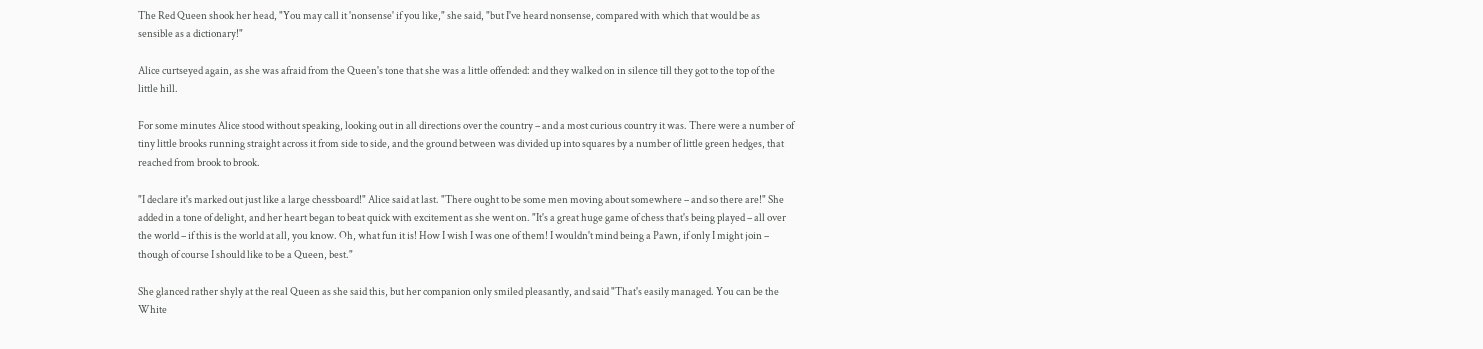The Red Queen shook her head, "You may call it 'nonsense' if you like," she said, "but I've heard nonsense, compared with which that would be as sensible as a dictionary!"

Alice curtseyed again, as she was afraid from the Queen's tone that she was a little offended: and they walked on in silence till they got to the top of the little hill.

For some minutes Alice stood without speaking, looking out in all directions over the country – and a most curious country it was. There were a number of tiny little brooks running straight across it from side to side, and the ground between was divided up into squares by a number of little green hedges, that reached from brook to brook.

"I declare it's marked out just like a large chessboard!" Alice said at last. "There ought to be some men moving about somewhere – and so there are!" She added in a tone of delight, and her heart began to beat quick with excitement as she went on. "It's a great huge game of chess that's being played – all over the world – if this is the world at all, you know. Oh, what fun it is! How I wish I was one of them! I wouldn't mind being a Pawn, if only I might join – though of course I should like to be a Queen, best."

She glanced rather shyly at the real Queen as she said this, but her companion only smiled pleasantly, and said "That's easily managed. You can be the White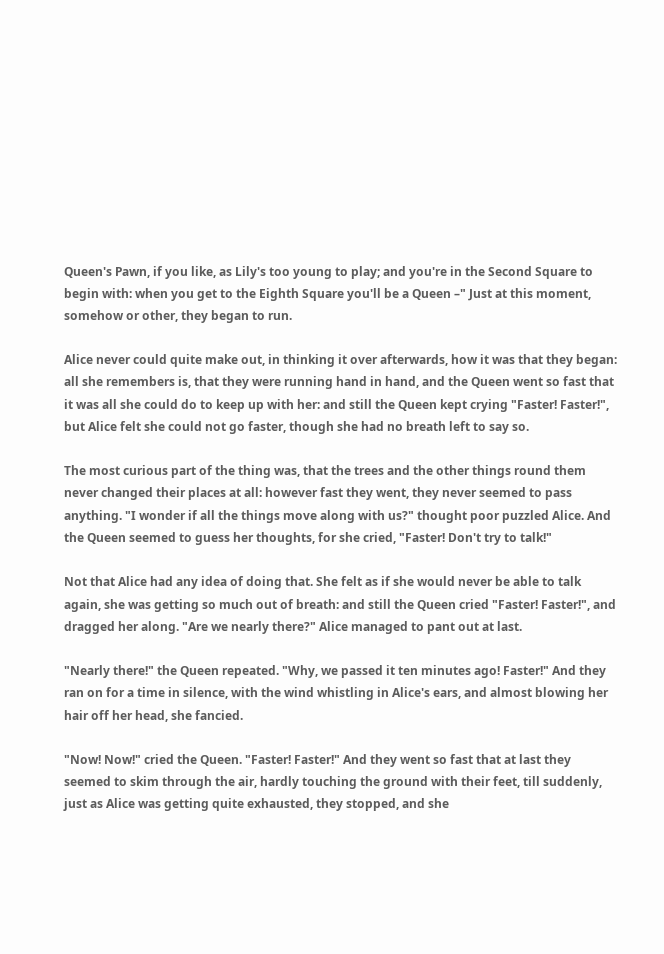Queen's Pawn, if you like, as Lily's too young to play; and you're in the Second Square to begin with: when you get to the Eighth Square you'll be a Queen –" Just at this moment, somehow or other, they began to run.

Alice never could quite make out, in thinking it over afterwards, how it was that they began: all she remembers is, that they were running hand in hand, and the Queen went so fast that it was all she could do to keep up with her: and still the Queen kept crying "Faster! Faster!", but Alice felt she could not go faster, though she had no breath left to say so.

The most curious part of the thing was, that the trees and the other things round them never changed their places at all: however fast they went, they never seemed to pass anything. "I wonder if all the things move along with us?" thought poor puzzled Alice. And the Queen seemed to guess her thoughts, for she cried, "Faster! Don't try to talk!"

Not that Alice had any idea of doing that. She felt as if she would never be able to talk again, she was getting so much out of breath: and still the Queen cried "Faster! Faster!", and dragged her along. "Are we nearly there?" Alice managed to pant out at last.

"Nearly there!" the Queen repeated. "Why, we passed it ten minutes ago! Faster!" And they ran on for a time in silence, with the wind whistling in Alice's ears, and almost blowing her hair off her head, she fancied.

"Now! Now!" cried the Queen. "Faster! Faster!" And they went so fast that at last they seemed to skim through the air, hardly touching the ground with their feet, till suddenly, just as Alice was getting quite exhausted, they stopped, and she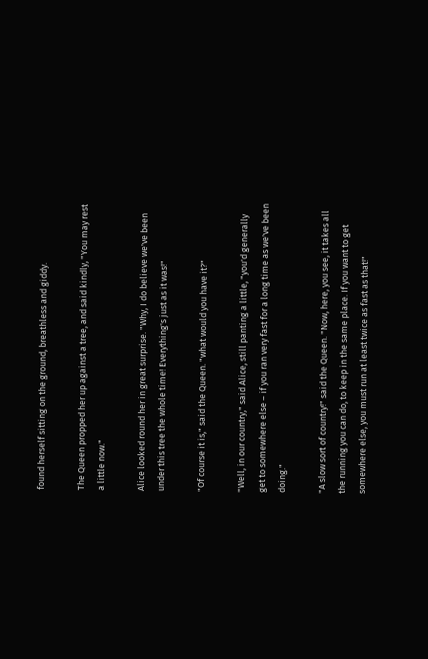found herself sitting on the ground, breathless and giddy.

The Queen propped her up against a tree, and said kindly, "You may rest a little now."

Alice looked round her in great surprise. "Why, I do believe we've been under this tree the whole time! Everything's just as it was!"

"Of course it is," said the Queen. "what would you have it?"

"Well, in our country," said Alice, still panting a little, "you'd generally get to somewhere else – if you ran very fast for a long time as we've been doing."

"A slow sort of country!" said the Queen. "Now, here, you see, it takes all the running you can do, to keep in the same place. If you want to get somewhere else, you must run at least twice as fast as that!"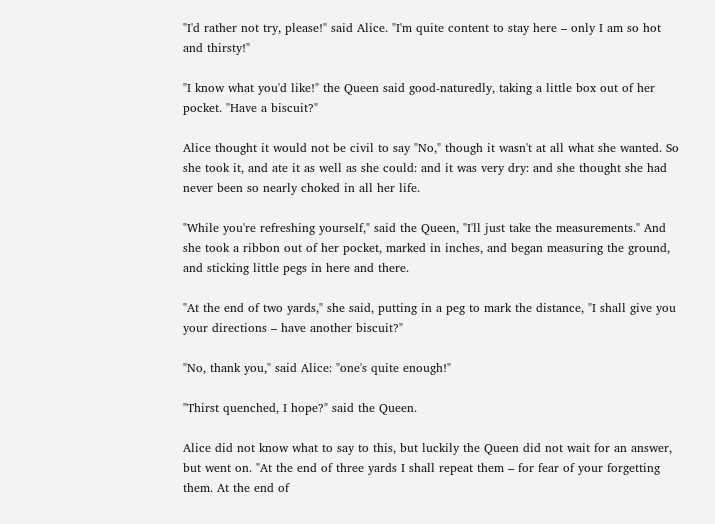"I'd rather not try, please!" said Alice. "I'm quite content to stay here – only I am so hot and thirsty!"

"I know what you'd like!" the Queen said good-naturedly, taking a little box out of her pocket. "Have a biscuit?"

Alice thought it would not be civil to say "No," though it wasn't at all what she wanted. So she took it, and ate it as well as she could: and it was very dry: and she thought she had never been so nearly choked in all her life.

"While you're refreshing yourself," said the Queen, "I'll just take the measurements." And she took a ribbon out of her pocket, marked in inches, and began measuring the ground, and sticking little pegs in here and there.

"At the end of two yards," she said, putting in a peg to mark the distance, "I shall give you your directions – have another biscuit?"

"No, thank you," said Alice: "one's quite enough!"

"Thirst quenched, I hope?" said the Queen.

Alice did not know what to say to this, but luckily the Queen did not wait for an answer, but went on. "At the end of three yards I shall repeat them – for fear of your forgetting them. At the end of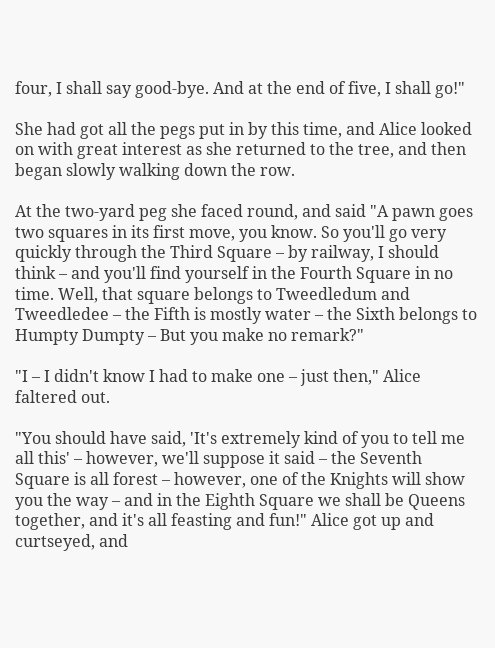four, I shall say good-bye. And at the end of five, I shall go!"

She had got all the pegs put in by this time, and Alice looked on with great interest as she returned to the tree, and then began slowly walking down the row.

At the two-yard peg she faced round, and said "A pawn goes two squares in its first move, you know. So you'll go very quickly through the Third Square – by railway, I should think – and you'll find yourself in the Fourth Square in no time. Well, that square belongs to Tweedledum and Tweedledee – the Fifth is mostly water – the Sixth belongs to Humpty Dumpty – But you make no remark?"

"I – I didn't know I had to make one – just then," Alice faltered out.

"You should have said, 'It's extremely kind of you to tell me all this' – however, we'll suppose it said – the Seventh Square is all forest – however, one of the Knights will show you the way – and in the Eighth Square we shall be Queens together, and it's all feasting and fun!" Alice got up and curtseyed, and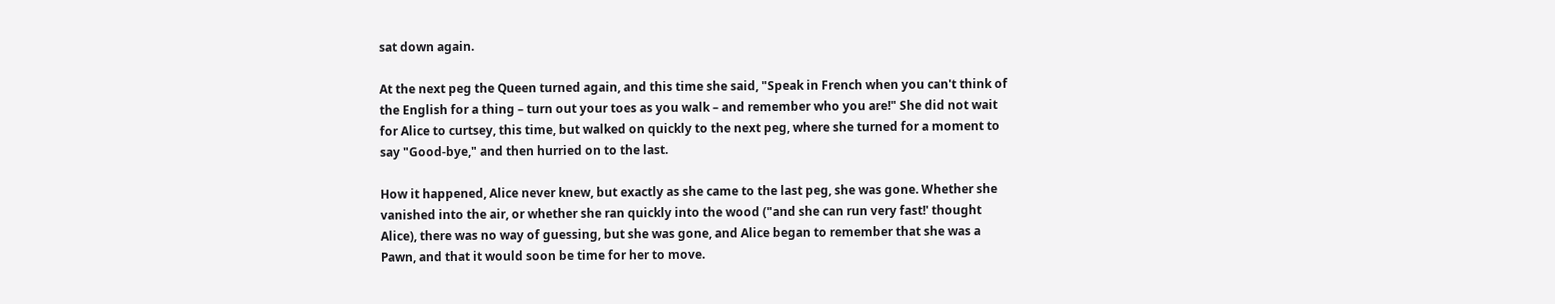sat down again.

At the next peg the Queen turned again, and this time she said, "Speak in French when you can't think of the English for a thing – turn out your toes as you walk – and remember who you are!" She did not wait for Alice to curtsey, this time, but walked on quickly to the next peg, where she turned for a moment to say "Good-bye," and then hurried on to the last.

How it happened, Alice never knew, but exactly as she came to the last peg, she was gone. Whether she vanished into the air, or whether she ran quickly into the wood ("and she can run very fast!' thought Alice), there was no way of guessing, but she was gone, and Alice began to remember that she was a Pawn, and that it would soon be time for her to move.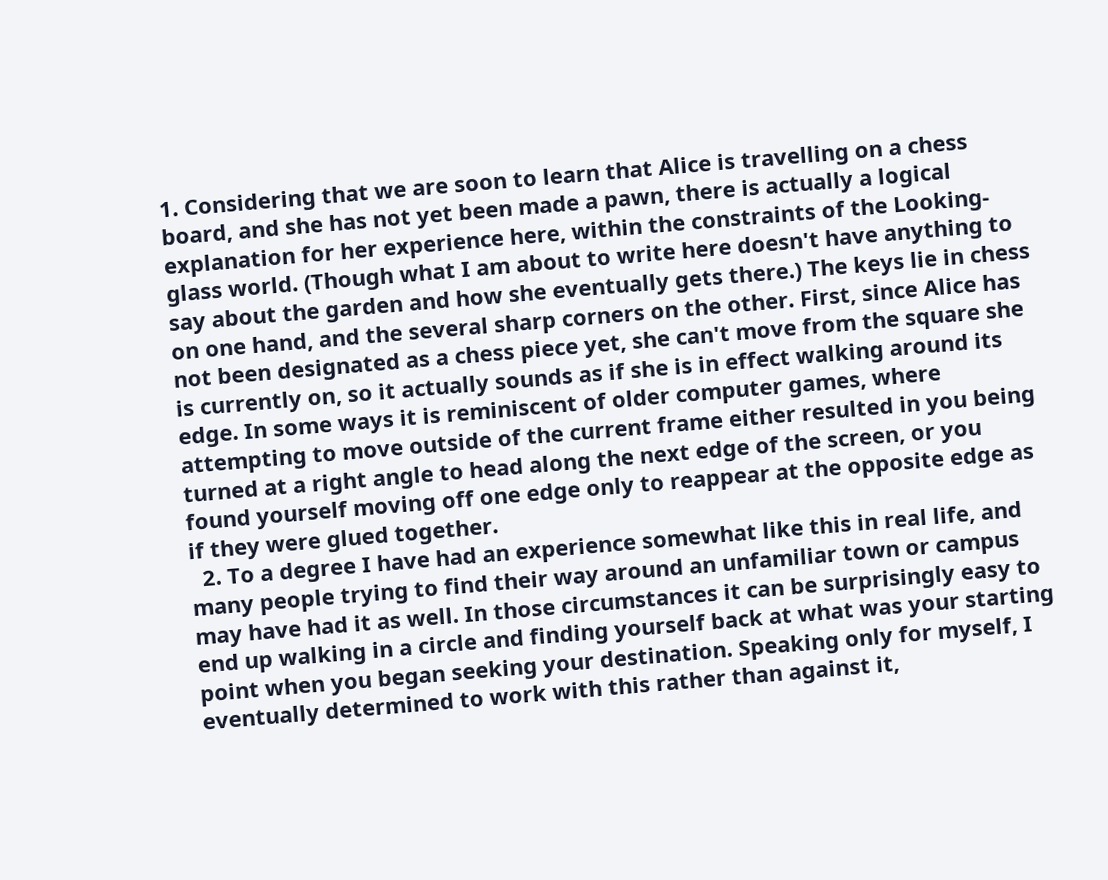1. Considering that we are soon to learn that Alice is travelling on a chess board, and she has not yet been made a pawn, there is actually a logical explanation for her experience here, within the constraints of the Looking-glass world. (Though what I am about to write here doesn't have anything to say about the garden and how she eventually gets there.) The keys lie in chess on one hand, and the several sharp corners on the other. First, since Alice has not been designated as a chess piece yet, she can't move from the square she is currently on, so it actually sounds as if she is in effect walking around its edge. In some ways it is reminiscent of older computer games, where attempting to move outside of the current frame either resulted in you being turned at a right angle to head along the next edge of the screen, or you found yourself moving off one edge only to reappear at the opposite edge as if they were glued together.
  2. To a degree I have had an experience somewhat like this in real life, and many people trying to find their way around an unfamiliar town or campus may have had it as well. In those circumstances it can be surprisingly easy to end up walking in a circle and finding yourself back at what was your starting point when you began seeking your destination. Speaking only for myself, I eventually determined to work with this rather than against it,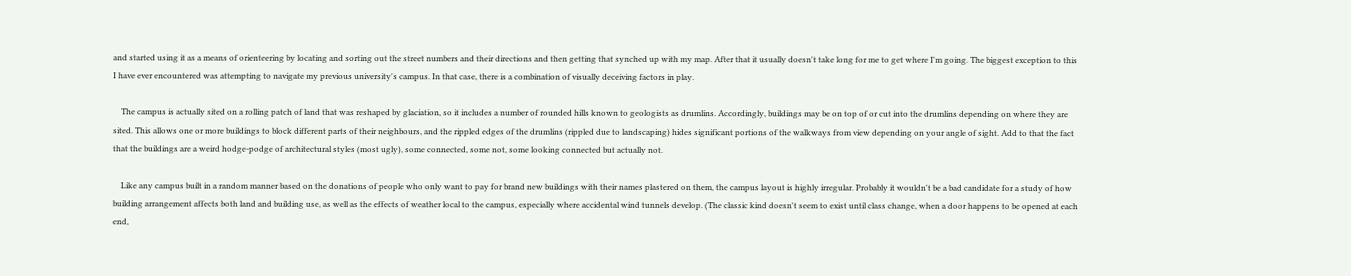and started using it as a means of orienteering by locating and sorting out the street numbers and their directions and then getting that synched up with my map. After that it usually doesn't take long for me to get where I'm going. The biggest exception to this I have ever encountered was attempting to navigate my previous university's campus. In that case, there is a combination of visually deceiving factors in play.

    The campus is actually sited on a rolling patch of land that was reshaped by glaciation, so it includes a number of rounded hills known to geologists as drumlins. Accordingly, buildings may be on top of or cut into the drumlins depending on where they are sited. This allows one or more buildings to block different parts of their neighbours, and the rippled edges of the drumlins (rippled due to landscaping) hides significant portions of the walkways from view depending on your angle of sight. Add to that the fact that the buildings are a weird hodge-podge of architectural styles (most ugly), some connected, some not, some looking connected but actually not.

    Like any campus built in a random manner based on the donations of people who only want to pay for brand new buildings with their names plastered on them, the campus layout is highly irregular. Probably it wouldn't be a bad candidate for a study of how building arrangement affects both land and building use, as well as the effects of weather local to the campus, especially where accidental wind tunnels develop. (The classic kind doesn't seem to exist until class change, when a door happens to be opened at each end,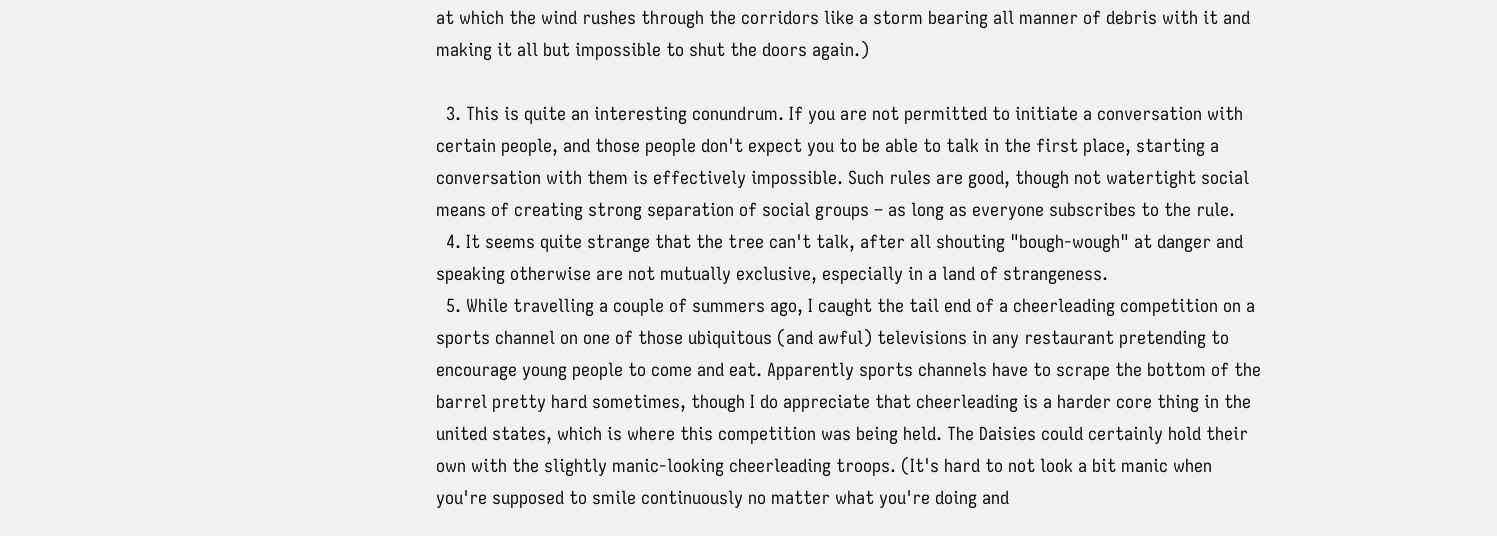at which the wind rushes through the corridors like a storm bearing all manner of debris with it and making it all but impossible to shut the doors again.)

  3. This is quite an interesting conundrum. If you are not permitted to initiate a conversation with certain people, and those people don't expect you to be able to talk in the first place, starting a conversation with them is effectively impossible. Such rules are good, though not watertight social means of creating strong separation of social groups – as long as everyone subscribes to the rule.
  4. It seems quite strange that the tree can't talk, after all shouting "bough-wough" at danger and speaking otherwise are not mutually exclusive, especially in a land of strangeness.
  5. While travelling a couple of summers ago, I caught the tail end of a cheerleading competition on a sports channel on one of those ubiquitous (and awful) televisions in any restaurant pretending to encourage young people to come and eat. Apparently sports channels have to scrape the bottom of the barrel pretty hard sometimes, though I do appreciate that cheerleading is a harder core thing in the united states, which is where this competition was being held. The Daisies could certainly hold their own with the slightly manic-looking cheerleading troops. (It's hard to not look a bit manic when you're supposed to smile continuously no matter what you're doing and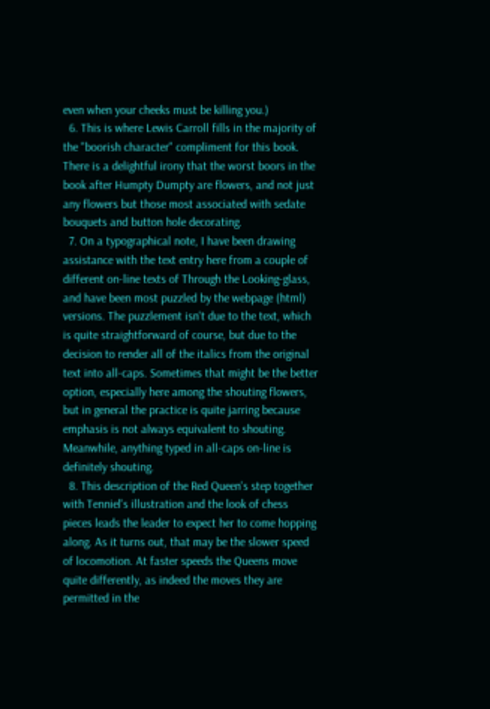even when your cheeks must be killing you.)
  6. This is where Lewis Carroll fills in the majority of the "boorish character" compliment for this book. There is a delightful irony that the worst boors in the book after Humpty Dumpty are flowers, and not just any flowers but those most associated with sedate bouquets and button hole decorating.
  7. On a typographical note, I have been drawing assistance with the text entry here from a couple of different on-line texts of Through the Looking-glass, and have been most puzzled by the webpage (html) versions. The puzzlement isn't due to the text, which is quite straightforward of course, but due to the decision to render all of the italics from the original text into all-caps. Sometimes that might be the better option, especially here among the shouting flowers, but in general the practice is quite jarring because emphasis is not always equivalent to shouting. Meanwhile, anything typed in all-caps on-line is definitely shouting.
  8. This description of the Red Queen's step together with Tenniel's illustration and the look of chess pieces leads the leader to expect her to come hopping along. As it turns out, that may be the slower speed of locomotion. At faster speeds the Queens move quite differently, as indeed the moves they are permitted in the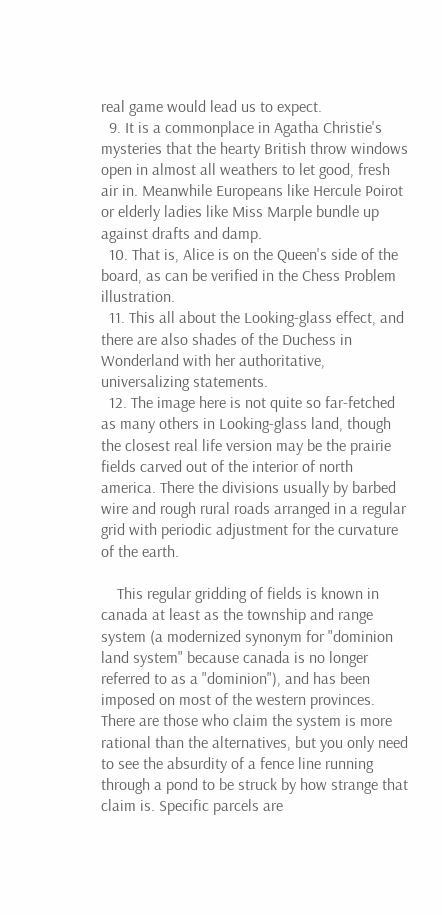real game would lead us to expect.
  9. It is a commonplace in Agatha Christie's mysteries that the hearty British throw windows open in almost all weathers to let good, fresh air in. Meanwhile Europeans like Hercule Poirot or elderly ladies like Miss Marple bundle up against drafts and damp.
  10. That is, Alice is on the Queen's side of the board, as can be verified in the Chess Problem illustration.
  11. This all about the Looking-glass effect, and there are also shades of the Duchess in Wonderland with her authoritative, universalizing statements.
  12. The image here is not quite so far-fetched as many others in Looking-glass land, though the closest real life version may be the prairie fields carved out of the interior of north america. There the divisions usually by barbed wire and rough rural roads arranged in a regular grid with periodic adjustment for the curvature of the earth.

    This regular gridding of fields is known in canada at least as the township and range system (a modernized synonym for "dominion land system" because canada is no longer referred to as a "dominion"), and has been imposed on most of the western provinces. There are those who claim the system is more rational than the alternatives, but you only need to see the absurdity of a fence line running through a pond to be struck by how strange that claim is. Specific parcels are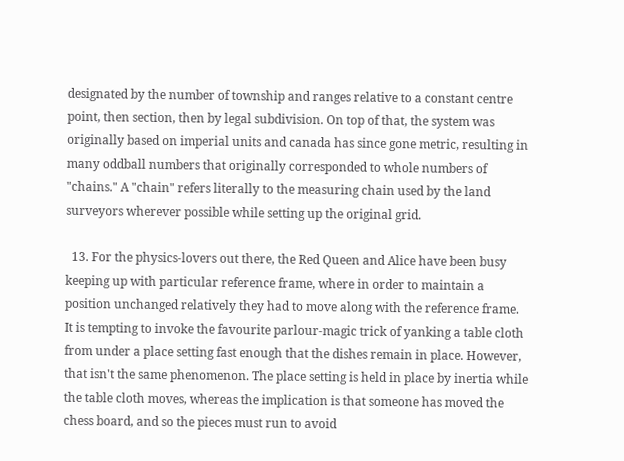designated by the number of township and ranges relative to a constant centre point, then section, then by legal subdivision. On top of that, the system was originally based on imperial units and canada has since gone metric, resulting in many oddball numbers that originally corresponded to whole numbers of "chains." A "chain" refers literally to the measuring chain used by the land surveyors wherever possible while setting up the original grid.

  13. For the physics-lovers out there, the Red Queen and Alice have been busy keeping up with particular reference frame, where in order to maintain a position unchanged relatively they had to move along with the reference frame. It is tempting to invoke the favourite parlour-magic trick of yanking a table cloth from under a place setting fast enough that the dishes remain in place. However, that isn't the same phenomenon. The place setting is held in place by inertia while the table cloth moves, whereas the implication is that someone has moved the chess board, and so the pieces must run to avoid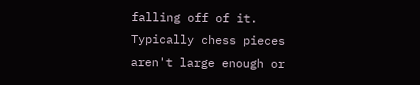falling off of it. Typically chess pieces aren't large enough or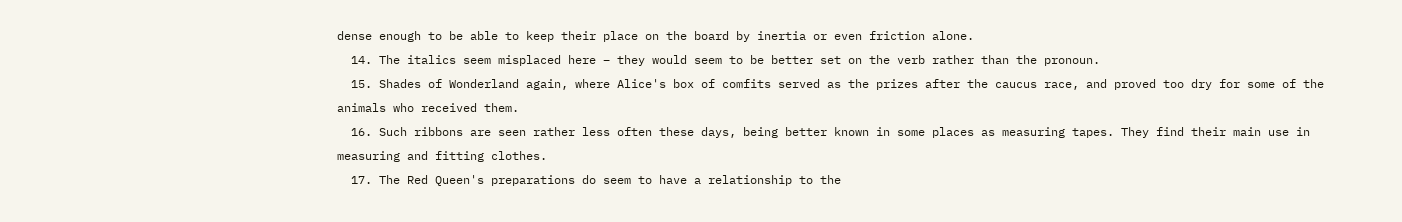dense enough to be able to keep their place on the board by inertia or even friction alone.
  14. The italics seem misplaced here – they would seem to be better set on the verb rather than the pronoun.
  15. Shades of Wonderland again, where Alice's box of comfits served as the prizes after the caucus race, and proved too dry for some of the animals who received them.
  16. Such ribbons are seen rather less often these days, being better known in some places as measuring tapes. They find their main use in measuring and fitting clothes.
  17. The Red Queen's preparations do seem to have a relationship to the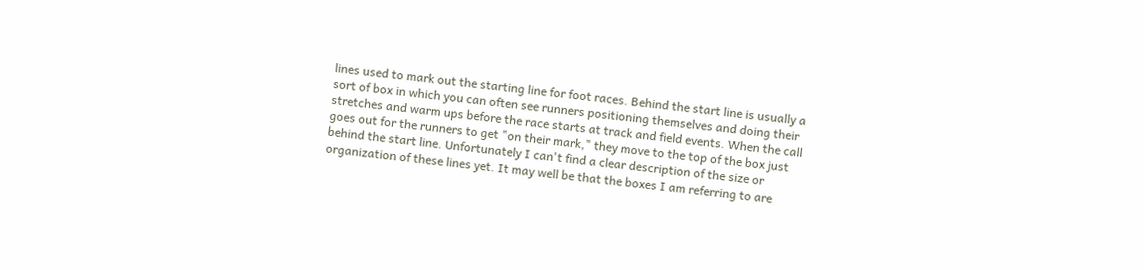lines used to mark out the starting line for foot races. Behind the start line is usually a sort of box in which you can often see runners positioning themselves and doing their stretches and warm ups before the race starts at track and field events. When the call goes out for the runners to get "on their mark," they move to the top of the box just behind the start line. Unfortunately I can't find a clear description of the size or organization of these lines yet. It may well be that the boxes I am referring to are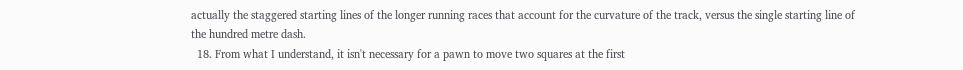actually the staggered starting lines of the longer running races that account for the curvature of the track, versus the single starting line of the hundred metre dash.
  18. From what I understand, it isn't necessary for a pawn to move two squares at the first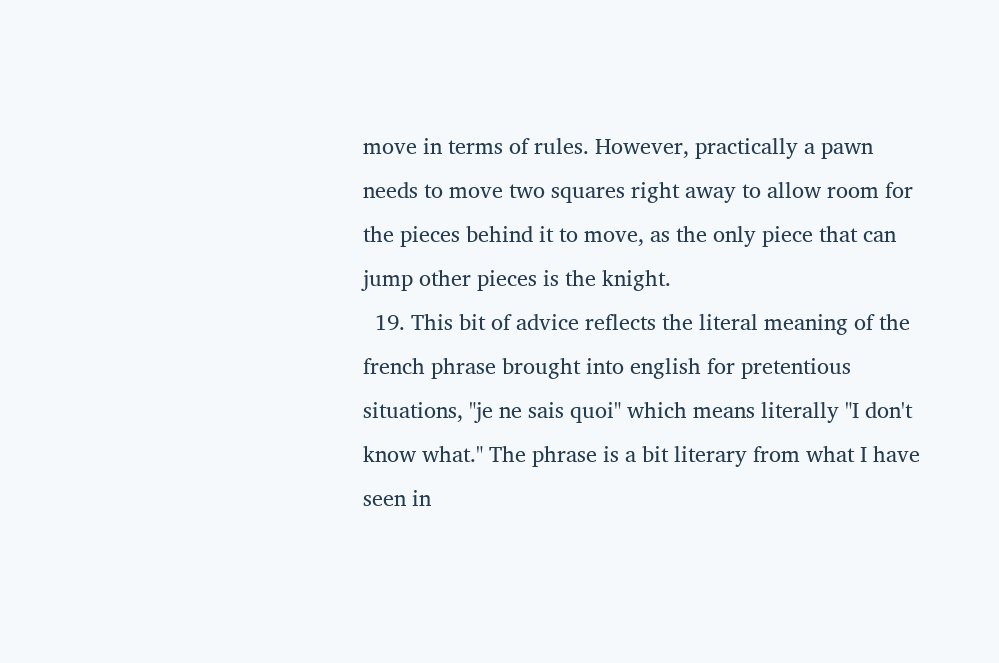move in terms of rules. However, practically a pawn needs to move two squares right away to allow room for the pieces behind it to move, as the only piece that can jump other pieces is the knight.
  19. This bit of advice reflects the literal meaning of the french phrase brought into english for pretentious situations, "je ne sais quoi" which means literally "I don't know what." The phrase is a bit literary from what I have seen in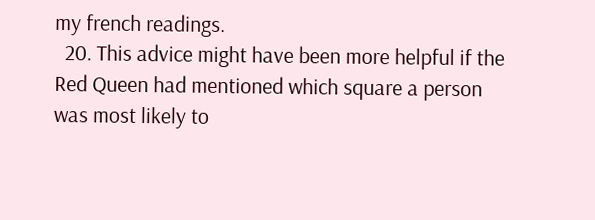my french readings.
  20. This advice might have been more helpful if the Red Queen had mentioned which square a person was most likely to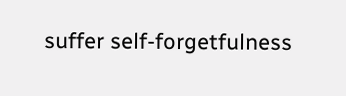suffer self-forgetfulness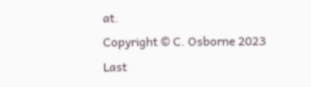at.
Copyright © C. Osborne 2023
Last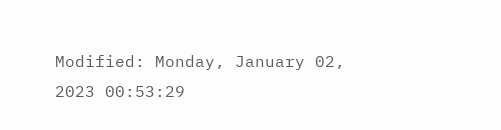Modified: Monday, January 02, 2023 00:53:29